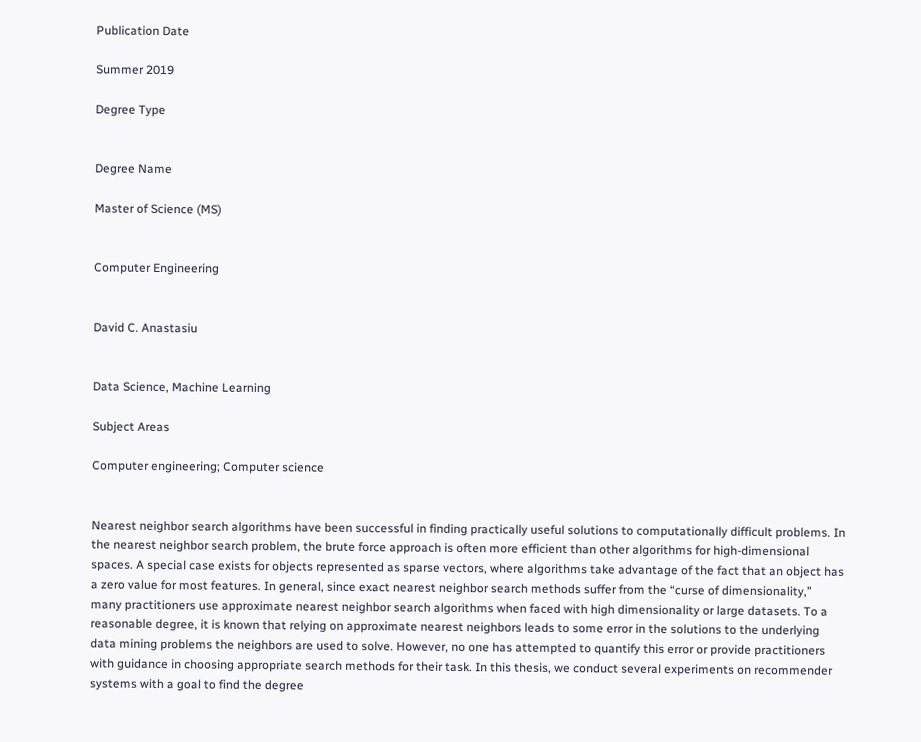Publication Date

Summer 2019

Degree Type


Degree Name

Master of Science (MS)


Computer Engineering


David C. Anastasiu


Data Science, Machine Learning

Subject Areas

Computer engineering; Computer science


Nearest neighbor search algorithms have been successful in finding practically useful solutions to computationally difficult problems. In the nearest neighbor search problem, the brute force approach is often more efficient than other algorithms for high-dimensional spaces. A special case exists for objects represented as sparse vectors, where algorithms take advantage of the fact that an object has a zero value for most features. In general, since exact nearest neighbor search methods suffer from the “curse of dimensionality,” many practitioners use approximate nearest neighbor search algorithms when faced with high dimensionality or large datasets. To a reasonable degree, it is known that relying on approximate nearest neighbors leads to some error in the solutions to the underlying data mining problems the neighbors are used to solve. However, no one has attempted to quantify this error or provide practitioners with guidance in choosing appropriate search methods for their task. In this thesis, we conduct several experiments on recommender systems with a goal to find the degree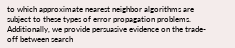to which approximate nearest neighbor algorithms are subject to these types of error propagation problems. Additionally, we provide persuasive evidence on the trade-off between search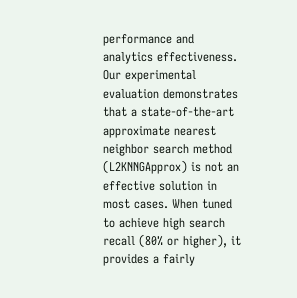performance and analytics effectiveness. Our experimental evaluation demonstrates that a state-of-the-art approximate nearest neighbor search method (L2KNNGApprox) is not an effective solution in most cases. When tuned to achieve high search recall (80% or higher), it provides a fairly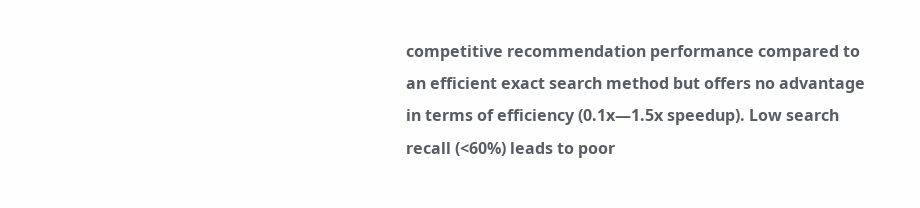competitive recommendation performance compared to an efficient exact search method but offers no advantage in terms of efficiency (0.1x—1.5x speedup). Low search recall (<60%) leads to poor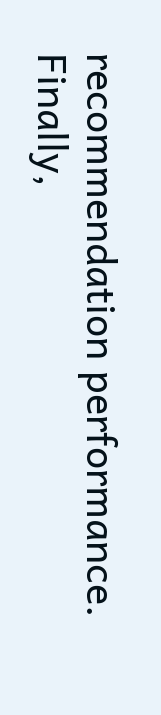recommendation performance. Finally,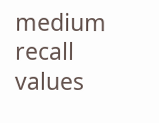medium recall values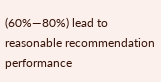(60%—80%) lead to reasonable recommendation performance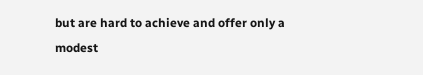but are hard to achieve and offer only a modest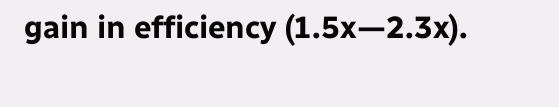gain in efficiency (1.5x—2.3x).